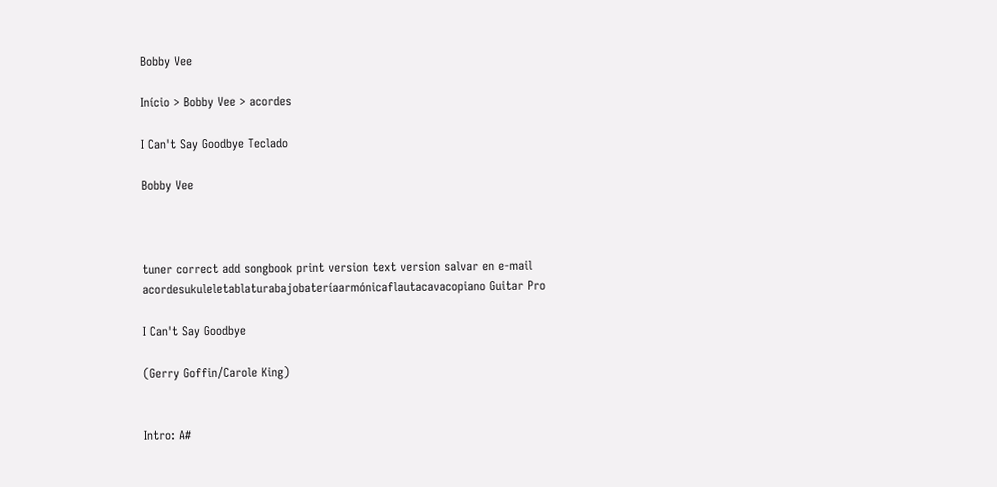Bobby Vee

Início > Bobby Vee > acordes

I Can't Say Goodbye Teclado

Bobby Vee



tuner correct add songbook print version text version salvar en e-mail
acordesukuleletablaturabajobateríaarmónicaflautacavacopiano Guitar Pro

I Can't Say Goodbye

(Gerry Goffin/Carole King)


Intro: A#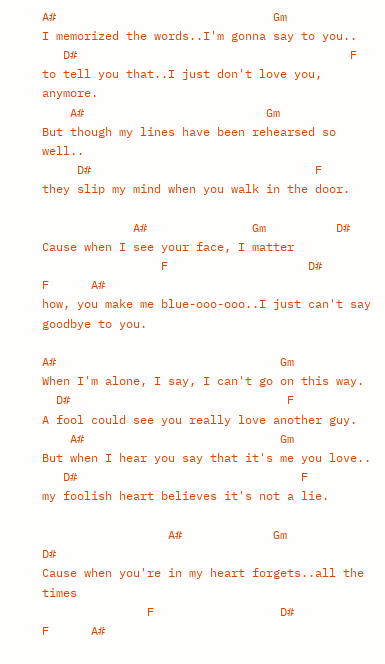A#                               Gm
I memorized the words..I'm gonna say to you..
   D#                                       F
to tell you that..I just don't love you, anymore.
    A#                          Gm
But though my lines have been rehearsed so well..
     D#                                F
they slip my mind when you walk in the door.

             A#               Gm          D#
Cause when I see your face, I matter
                 F                    D#            F      A#
how, you make me blue-ooo-ooo..I just can't say goodbye to you.

A#                                Gm
When I'm alone, I say, I can't go on this way.
  D#                               F
A fool could see you really love another guy.
    A#                            Gm
But when I hear you say that it's me you love..
   D#                                F
my foolish heart believes it's not a lie.

                  A#             Gm             D#
Cause when you're in my heart forgets..all the times
               F                  D#            F      A#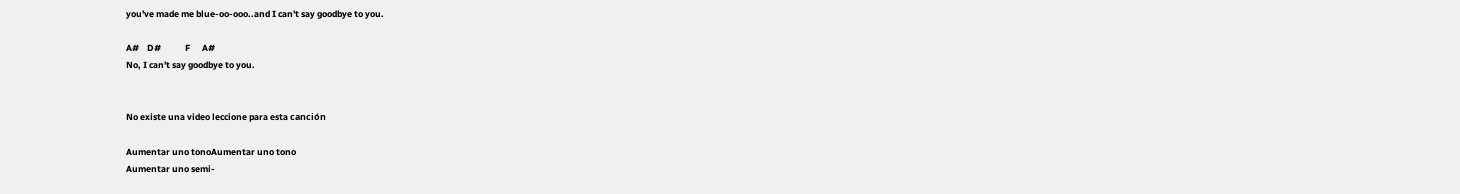you've made me blue-oo-ooo..and I can't say goodbye to you.

A#    D#            F      A#
No, I can't say goodbye to you.


No existe una video leccione para esta canción

Aumentar uno tonoAumentar uno tono
Aumentar uno semi-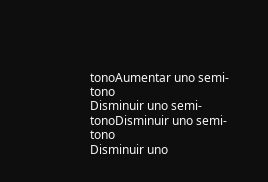tonoAumentar uno semi-tono
Disminuir uno semi-tonoDisminuir uno semi-tono
Disminuir uno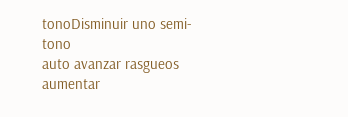tonoDisminuir uno semi-tono
auto avanzar rasgueos aumentar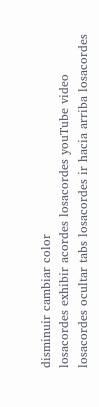disminuir cambiar color
losacordes exhibir acordes losacordes youTube video losacordes ocultar tabs losacordes ir hacia arriba losacordes